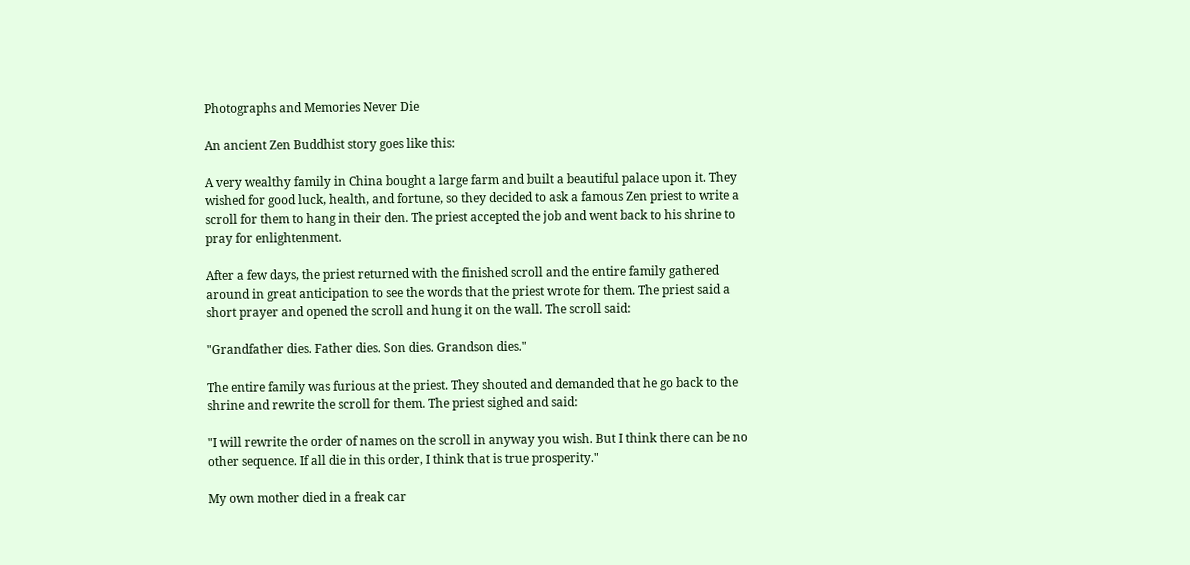Photographs and Memories Never Die

An ancient Zen Buddhist story goes like this:

A very wealthy family in China bought a large farm and built a beautiful palace upon it. They wished for good luck, health, and fortune, so they decided to ask a famous Zen priest to write a scroll for them to hang in their den. The priest accepted the job and went back to his shrine to pray for enlightenment.

After a few days, the priest returned with the finished scroll and the entire family gathered around in great anticipation to see the words that the priest wrote for them. The priest said a short prayer and opened the scroll and hung it on the wall. The scroll said:

"Grandfather dies. Father dies. Son dies. Grandson dies."

The entire family was furious at the priest. They shouted and demanded that he go back to the shrine and rewrite the scroll for them. The priest sighed and said:

"I will rewrite the order of names on the scroll in anyway you wish. But I think there can be no other sequence. If all die in this order, I think that is true prosperity."

My own mother died in a freak car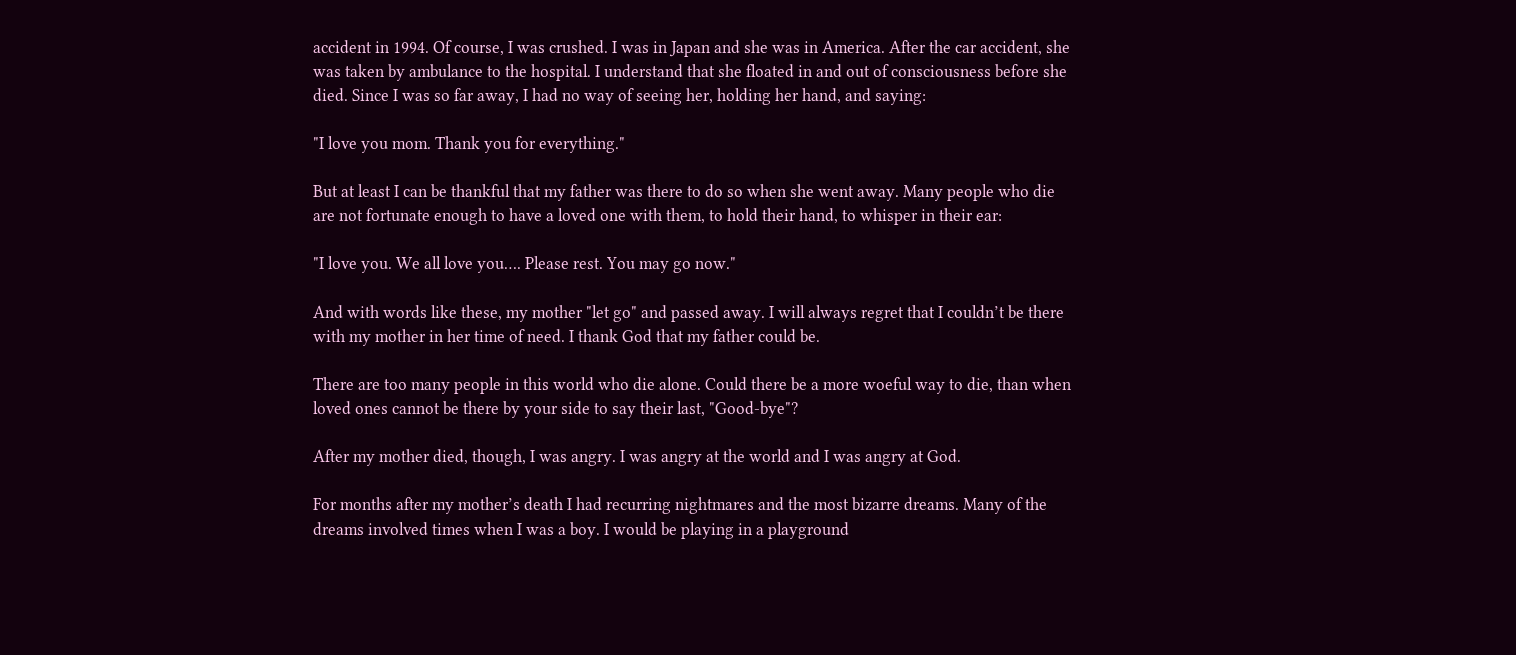accident in 1994. Of course, I was crushed. I was in Japan and she was in America. After the car accident, she was taken by ambulance to the hospital. I understand that she floated in and out of consciousness before she died. Since I was so far away, I had no way of seeing her, holding her hand, and saying:

"I love you mom. Thank you for everything."

But at least I can be thankful that my father was there to do so when she went away. Many people who die are not fortunate enough to have a loved one with them, to hold their hand, to whisper in their ear:

"I love you. We all love you…. Please rest. You may go now."

And with words like these, my mother "let go" and passed away. I will always regret that I couldn’t be there with my mother in her time of need. I thank God that my father could be.

There are too many people in this world who die alone. Could there be a more woeful way to die, than when loved ones cannot be there by your side to say their last, "Good-bye"?

After my mother died, though, I was angry. I was angry at the world and I was angry at God.

For months after my mother’s death I had recurring nightmares and the most bizarre dreams. Many of the dreams involved times when I was a boy. I would be playing in a playground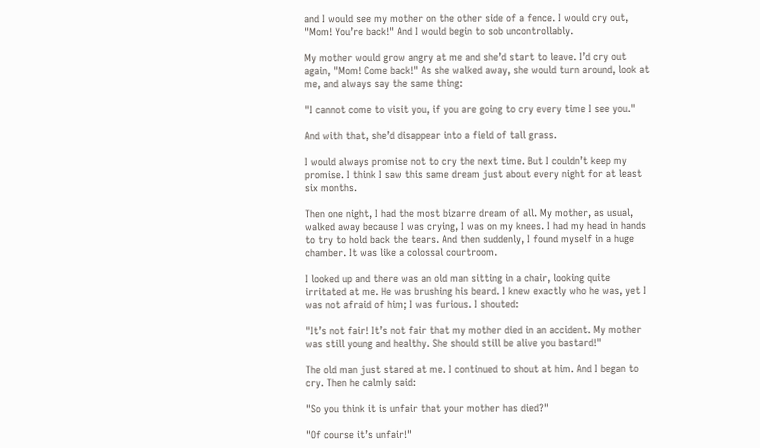and I would see my mother on the other side of a fence. I would cry out, "Mom! You’re back!" And I would begin to sob uncontrollably.

My mother would grow angry at me and she’d start to leave. I’d cry out again, "Mom! Come back!" As she walked away, she would turn around, look at me, and always say the same thing:

"I cannot come to visit you, if you are going to cry every time I see you."

And with that, she’d disappear into a field of tall grass.

I would always promise not to cry the next time. But I couldn’t keep my promise. I think I saw this same dream just about every night for at least six months.

Then one night, I had the most bizarre dream of all. My mother, as usual, walked away because I was crying, I was on my knees. I had my head in hands to try to hold back the tears. And then suddenly, I found myself in a huge chamber. It was like a colossal courtroom.

I looked up and there was an old man sitting in a chair, looking quite irritated at me. He was brushing his beard. I knew exactly who he was, yet I was not afraid of him; I was furious. I shouted:

"It’s not fair! It’s not fair that my mother died in an accident. My mother was still young and healthy. She should still be alive you bastard!"

The old man just stared at me. I continued to shout at him. And I began to cry. Then he calmly said:

"So you think it is unfair that your mother has died?"

"Of course it’s unfair!"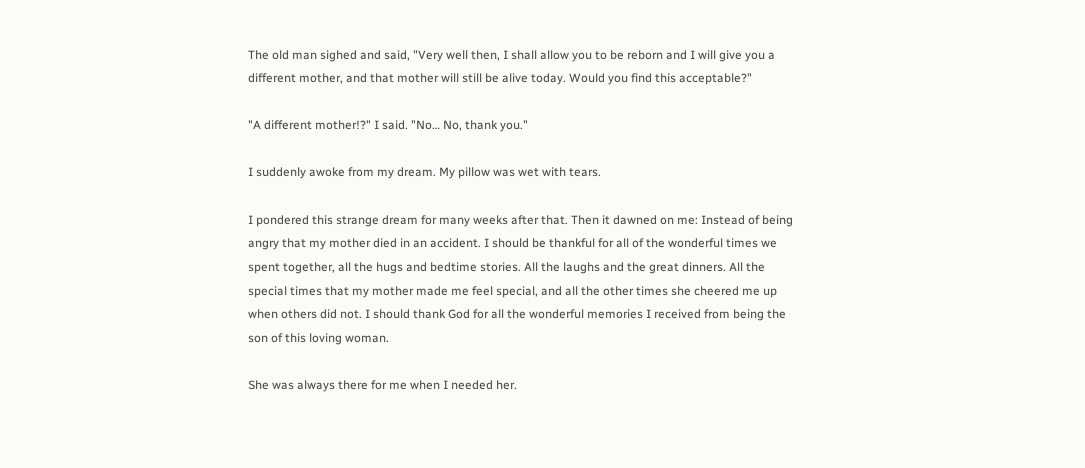The old man sighed and said, "Very well then, I shall allow you to be reborn and I will give you a different mother, and that mother will still be alive today. Would you find this acceptable?"

"A different mother!?" I said. "No… No, thank you."

I suddenly awoke from my dream. My pillow was wet with tears.

I pondered this strange dream for many weeks after that. Then it dawned on me: Instead of being angry that my mother died in an accident. I should be thankful for all of the wonderful times we spent together, all the hugs and bedtime stories. All the laughs and the great dinners. All the special times that my mother made me feel special, and all the other times she cheered me up when others did not. I should thank God for all the wonderful memories I received from being the son of this loving woman.

She was always there for me when I needed her.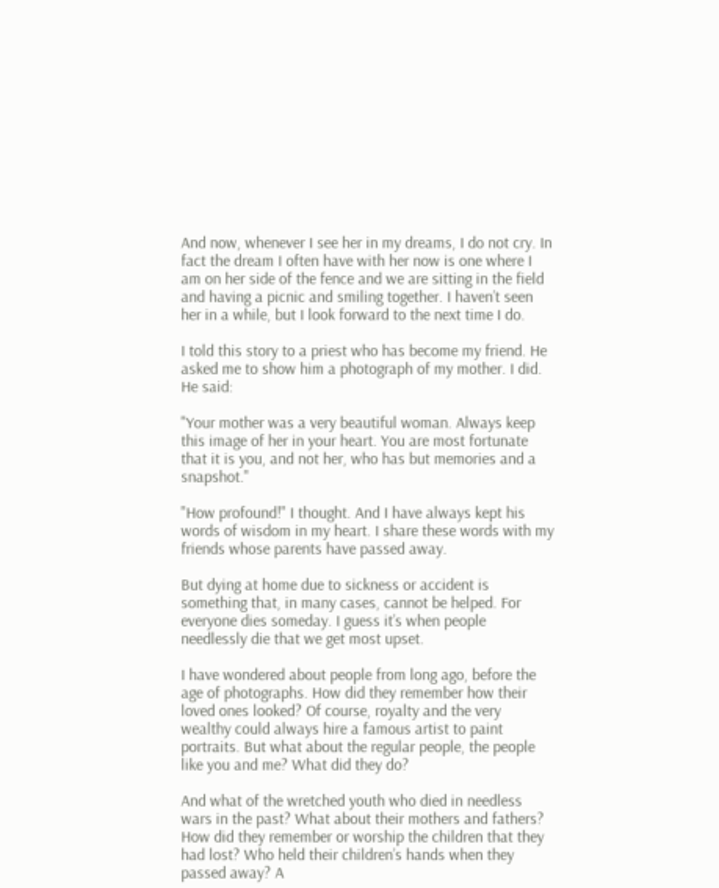And now, whenever I see her in my dreams, I do not cry. In fact the dream I often have with her now is one where I am on her side of the fence and we are sitting in the field and having a picnic and smiling together. I haven’t seen her in a while, but I look forward to the next time I do.

I told this story to a priest who has become my friend. He asked me to show him a photograph of my mother. I did. He said:

"Your mother was a very beautiful woman. Always keep this image of her in your heart. You are most fortunate that it is you, and not her, who has but memories and a snapshot."

"How profound!" I thought. And I have always kept his words of wisdom in my heart. I share these words with my friends whose parents have passed away.

But dying at home due to sickness or accident is something that, in many cases, cannot be helped. For everyone dies someday. I guess it’s when people needlessly die that we get most upset.

I have wondered about people from long ago, before the age of photographs. How did they remember how their loved ones looked? Of course, royalty and the very wealthy could always hire a famous artist to paint portraits. But what about the regular people, the people like you and me? What did they do?

And what of the wretched youth who died in needless wars in the past? What about their mothers and fathers? How did they remember or worship the children that they had lost? Who held their children’s hands when they passed away? A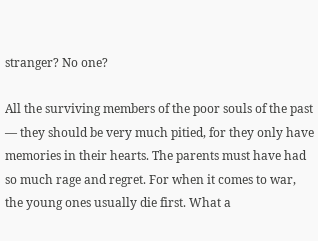stranger? No one?

All the surviving members of the poor souls of the past — they should be very much pitied, for they only have memories in their hearts. The parents must have had so much rage and regret. For when it comes to war, the young ones usually die first. What a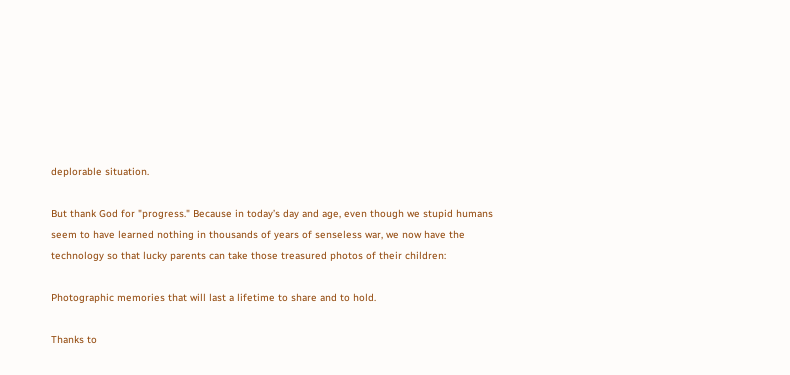deplorable situation.

But thank God for "progress." Because in today’s day and age, even though we stupid humans seem to have learned nothing in thousands of years of senseless war, we now have the technology so that lucky parents can take those treasured photos of their children:

Photographic memories that will last a lifetime to share and to hold.

Thanks to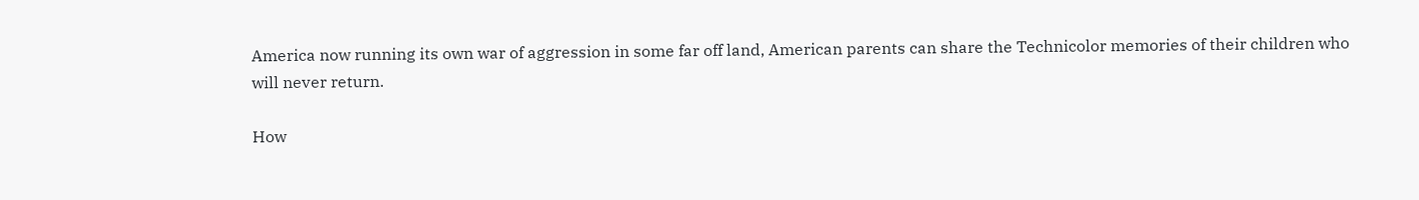America now running its own war of aggression in some far off land, American parents can share the Technicolor memories of their children who will never return.

How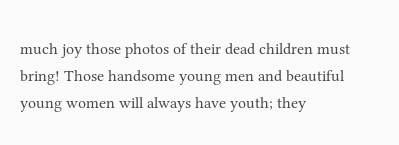much joy those photos of their dead children must bring! Those handsome young men and beautiful young women will always have youth; they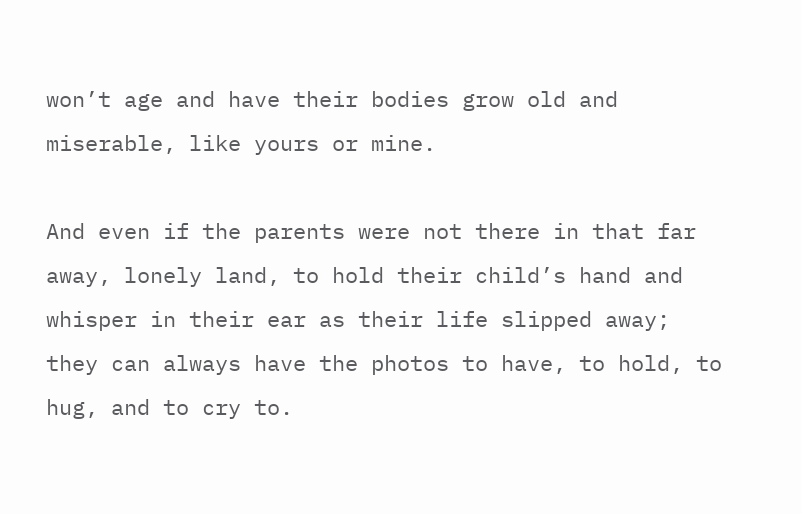won’t age and have their bodies grow old and miserable, like yours or mine.

And even if the parents were not there in that far away, lonely land, to hold their child’s hand and whisper in their ear as their life slipped away; they can always have the photos to have, to hold, to hug, and to cry to.